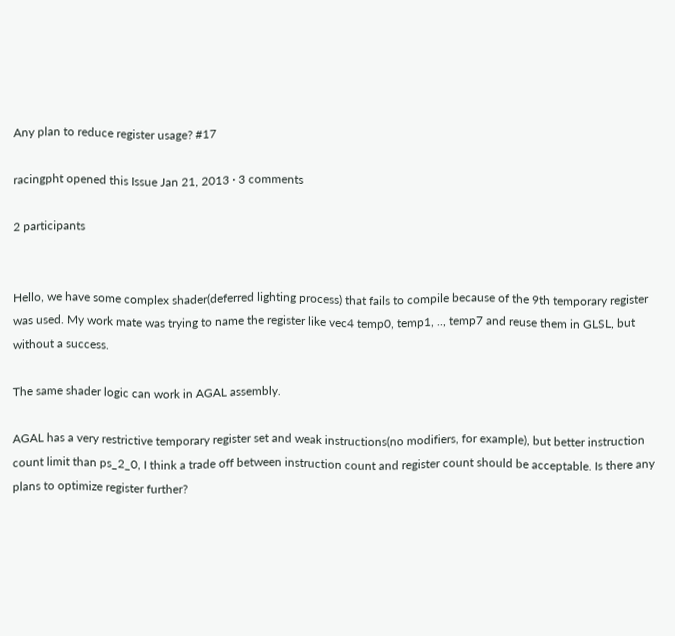Any plan to reduce register usage? #17

racingpht opened this Issue Jan 21, 2013 · 3 comments

2 participants


Hello, we have some complex shader(deferred lighting process) that fails to compile because of the 9th temporary register was used. My work mate was trying to name the register like vec4 temp0, temp1, .., temp7 and reuse them in GLSL, but without a success.

The same shader logic can work in AGAL assembly.

AGAL has a very restrictive temporary register set and weak instructions(no modifiers, for example), but better instruction count limit than ps_2_0, I think a trade off between instruction count and register count should be acceptable. Is there any plans to optimize register further?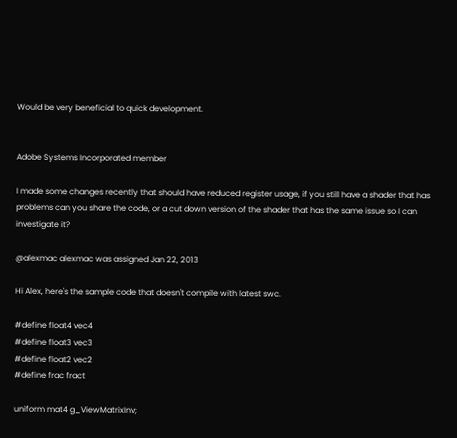Would be very beneficial to quick development.


Adobe Systems Incorporated member

I made some changes recently that should have reduced register usage, if you still have a shader that has problems can you share the code, or a cut down version of the shader that has the same issue so I can investigate it?

@alexmac alexmac was assigned Jan 22, 2013

Hi Alex, here's the sample code that doesn't compile with latest swc.

#define float4 vec4
#define float3 vec3
#define float2 vec2
#define frac fract

uniform mat4 g_ViewMatrixInv;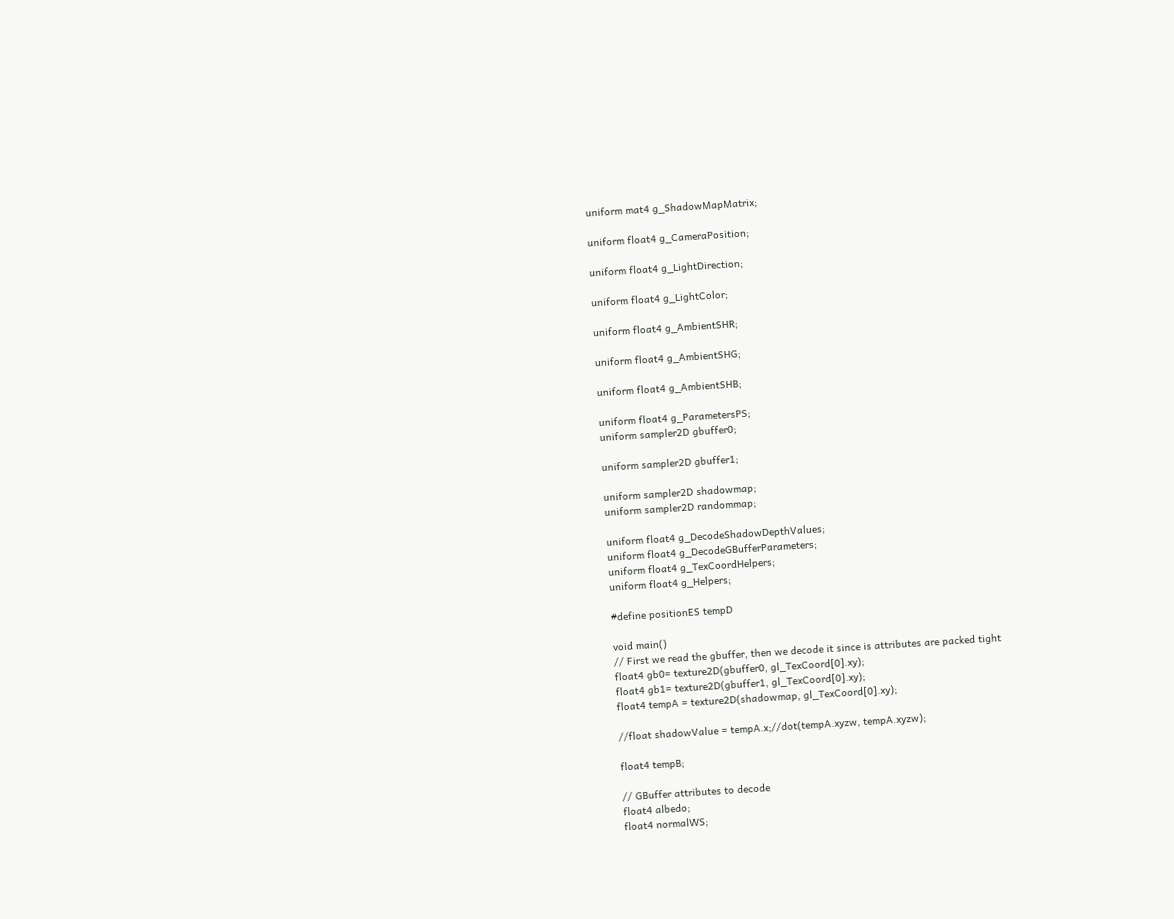uniform mat4 g_ShadowMapMatrix;

uniform float4 g_CameraPosition;

uniform float4 g_LightDirection;

uniform float4 g_LightColor;

uniform float4 g_AmbientSHR;

uniform float4 g_AmbientSHG;

uniform float4 g_AmbientSHB;

uniform float4 g_ParametersPS;
uniform sampler2D gbuffer0;

uniform sampler2D gbuffer1;

uniform sampler2D shadowmap;
uniform sampler2D randommap;

uniform float4 g_DecodeShadowDepthValues;
uniform float4 g_DecodeGBufferParameters;
uniform float4 g_TexCoordHelpers;
uniform float4 g_Helpers;

#define positionES tempD

void main()
// First we read the gbuffer, then we decode it since is attributes are packed tight
float4 gb0= texture2D(gbuffer0, gl_TexCoord[0].xy);
float4 gb1= texture2D(gbuffer1, gl_TexCoord[0].xy);
float4 tempA = texture2D(shadowmap, gl_TexCoord[0].xy);

//float shadowValue = tempA.x;//dot(tempA.xyzw, tempA.xyzw);

float4 tempB;

// GBuffer attributes to decode
float4 albedo;
float4 normalWS;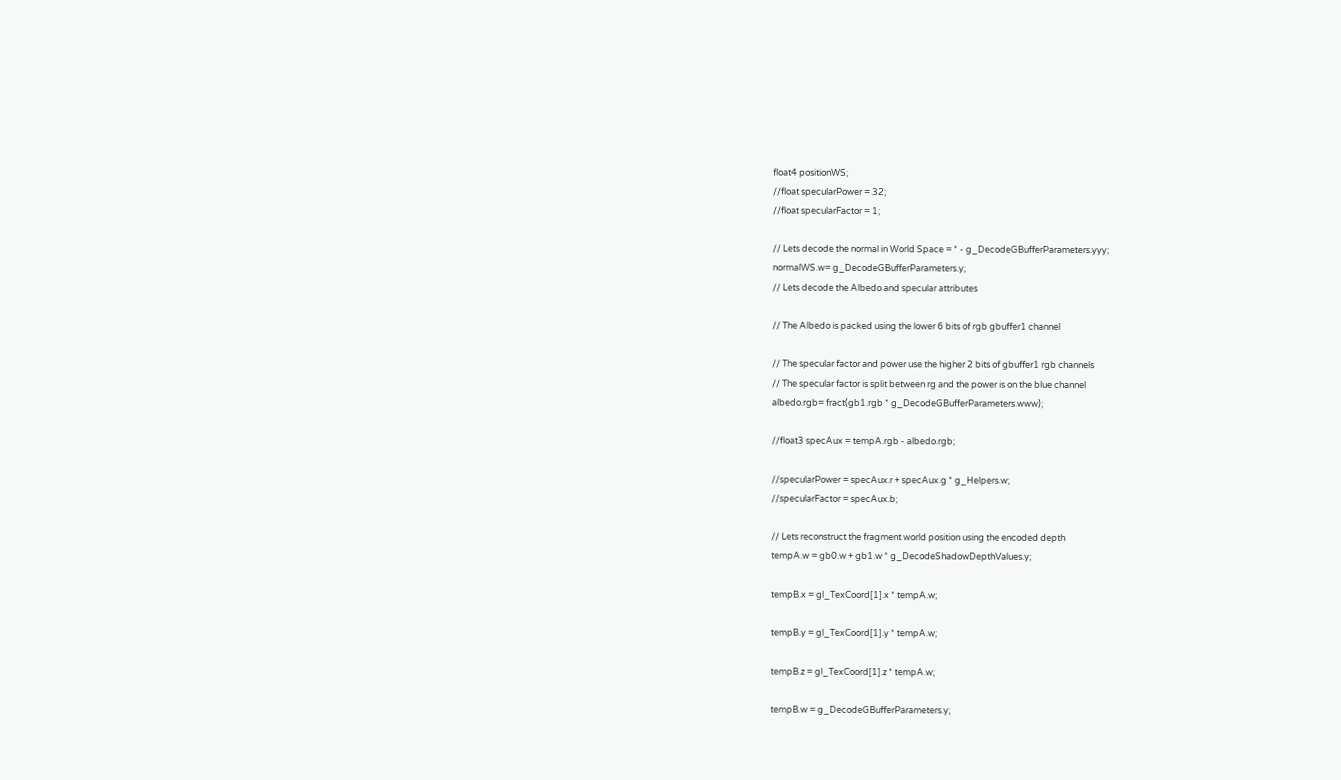float4 positionWS;
//float specularPower = 32;
//float specularFactor = 1;

// Lets decode the normal in World Space = * - g_DecodeGBufferParameters.yyy;
normalWS.w= g_DecodeGBufferParameters.y;
// Lets decode the Albedo and specular attributes

// The Albedo is packed using the lower 6 bits of rgb gbuffer1 channel

// The specular factor and power use the higher 2 bits of gbuffer1 rgb channels
// The specular factor is split between rg and the power is on the blue channel
albedo.rgb= fract(gb1.rgb * g_DecodeGBufferParameters.www);

//float3 specAux = tempA.rgb - albedo.rgb;

//specularPower = specAux.r + specAux.g * g_Helpers.w;
//specularFactor = specAux.b;

// Lets reconstruct the fragment world position using the encoded depth
tempA.w = gb0.w + gb1.w * g_DecodeShadowDepthValues.y;

tempB.x = gl_TexCoord[1].x * tempA.w;

tempB.y = gl_TexCoord[1].y * tempA.w;

tempB.z = gl_TexCoord[1].z * tempA.w;

tempB.w = g_DecodeGBufferParameters.y;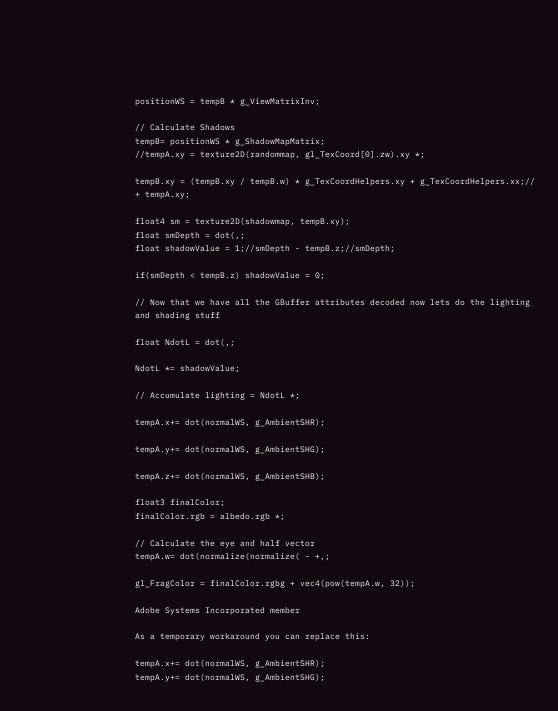positionWS = tempB * g_ViewMatrixInv;

// Calculate Shadows
tempB= positionWS * g_ShadowMapMatrix;
//tempA.xy = texture2D(randommap, gl_TexCoord[0].zw).xy *;

tempB.xy = (tempB.xy / tempB.w) * g_TexCoordHelpers.xy + g_TexCoordHelpers.xx;// + tempA.xy;

float4 sm = texture2D(shadowmap, tempB.xy);
float smDepth = dot(,;
float shadowValue = 1;//smDepth - tempB.z;//smDepth;

if(smDepth < tempB.z) shadowValue = 0;

// Now that we have all the GBuffer attributes decoded now lets do the lighting and shading stuff

float NdotL = dot(,;

NdotL *= shadowValue;

// Accumulate lighting = NdotL *;

tempA.x+= dot(normalWS, g_AmbientSHR);

tempA.y+= dot(normalWS, g_AmbientSHG);

tempA.z+= dot(normalWS, g_AmbientSHB);

float3 finalColor;
finalColor.rgb = albedo.rgb *;

// Calculate the eye and half vector
tempA.w= dot(normalize(normalize( - +,;

gl_FragColor = finalColor.rgbg + vec4(pow(tempA.w, 32));

Adobe Systems Incorporated member

As a temporary workaround you can replace this:

tempA.x+= dot(normalWS, g_AmbientSHR);
tempA.y+= dot(normalWS, g_AmbientSHG);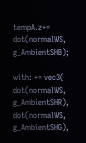tempA.z+= dot(normalWS, g_AmbientSHB);

with: += vec3(
dot(normalWS, g_AmbientSHR),
dot(normalWS, g_AmbientSHG),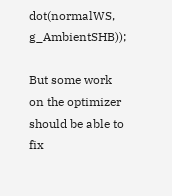dot(normalWS, g_AmbientSHB));

But some work on the optimizer should be able to fix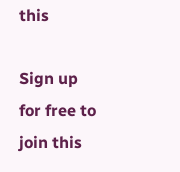this

Sign up for free to join this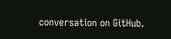conversation on GitHub.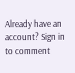Already have an account? Sign in to comment